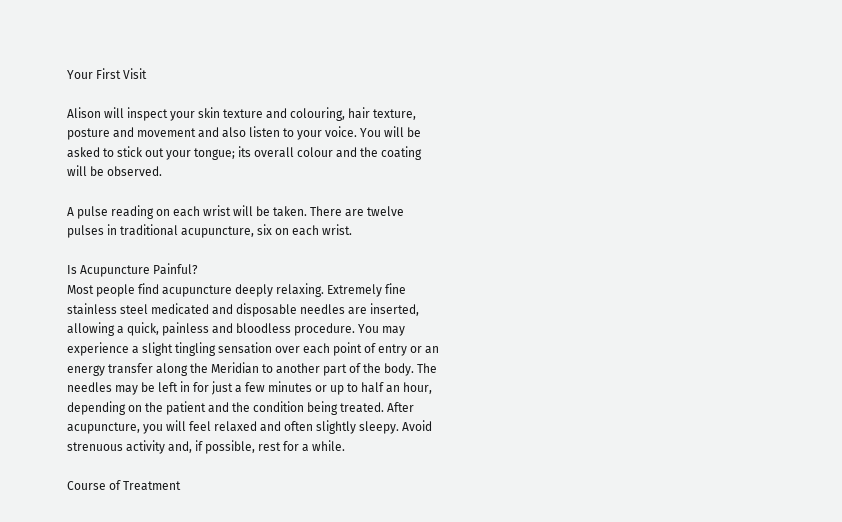Your First Visit

Alison will inspect your skin texture and colouring, hair texture, posture and movement and also listen to your voice. You will be asked to stick out your tongue; its overall colour and the coating will be observed.

A pulse reading on each wrist will be taken. There are twelve pulses in traditional acupuncture, six on each wrist.

Is Acupuncture Painful?
Most people find acupuncture deeply relaxing. Extremely fine stainless steel medicated and disposable needles are inserted, allowing a quick, painless and bloodless procedure. You may experience a slight tingling sensation over each point of entry or an energy transfer along the Meridian to another part of the body. The needles may be left in for just a few minutes or up to half an hour, depending on the patient and the condition being treated. After acupuncture, you will feel relaxed and often slightly sleepy. Avoid strenuous activity and, if possible, rest for a while.

Course of Treatment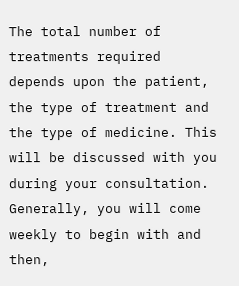The total number of treatments required depends upon the patient, the type of treatment and the type of medicine. This will be discussed with you during your consultation. Generally, you will come weekly to begin with and then,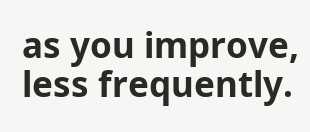as you improve, less frequently.